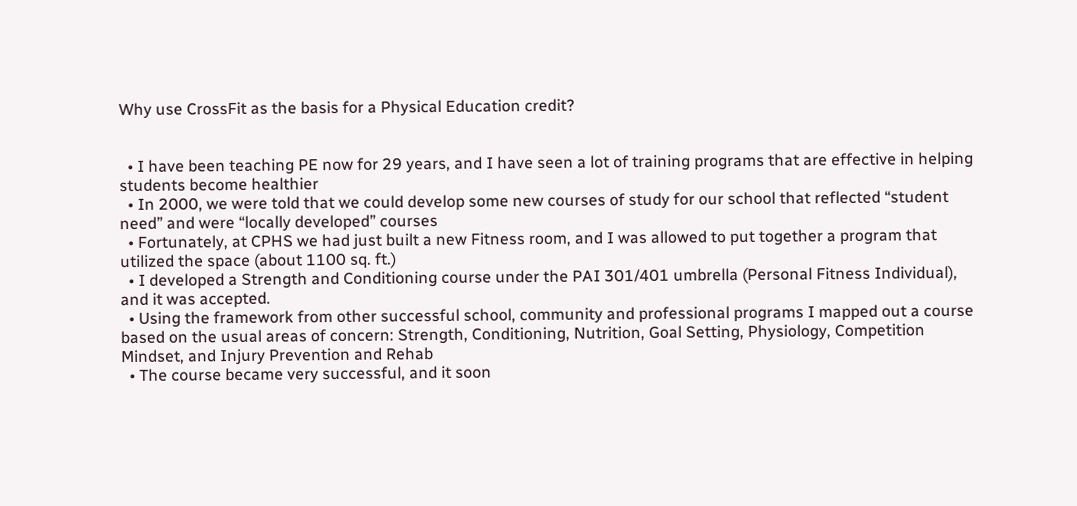Why use CrossFit as the basis for a Physical Education credit?


  • I have been teaching PE now for 29 years, and I have seen a lot of training programs that are effective in helping students become healthier
  • In 2000, we were told that we could develop some new courses of study for our school that reflected “student need” and were “locally developed” courses
  • Fortunately, at CPHS we had just built a new Fitness room, and I was allowed to put together a program that utilized the space (about 1100 sq. ft.)
  • I developed a Strength and Conditioning course under the PAI 301/401 umbrella (Personal Fitness Individual), and it was accepted.
  • Using the framework from other successful school, community and professional programs I mapped out a course based on the usual areas of concern: Strength, Conditioning, Nutrition, Goal Setting, Physiology, Competition Mindset, and Injury Prevention and Rehab
  • The course became very successful, and it soon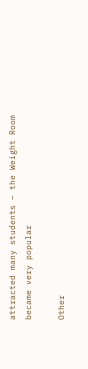attracted many students – the Weight Room became very popular

Other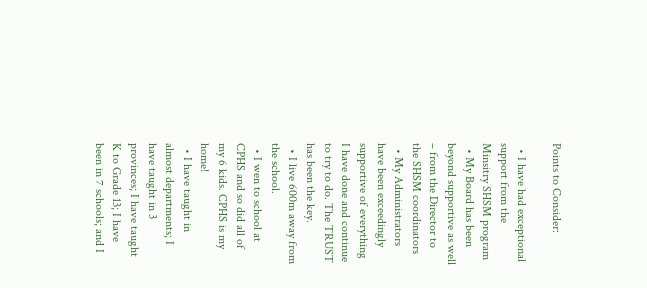Points to Consider:

  • I have had exceptional support from the Minsitry SHSM program
  • My Board has been beyond supportive as well – from the Director to the SHSM coordinators
  • My Administrators have been exceedingly supportive of everything I have done and continue to try to do. The TRUST has been the key.
  • I live 600m away from the school.
  • I wen to school at CPHS and so did all of my 6 kids. CPHS is my home!
  • I have taught in almost departments; I have taught in 3 provinces; I have taught K to Grade 13; I have been in 7 schools; and I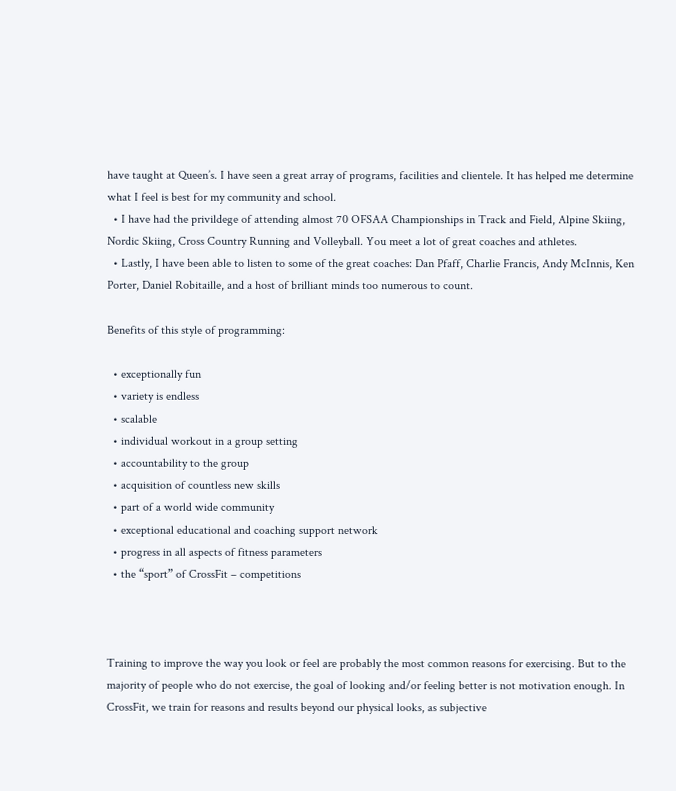have taught at Queen’s. I have seen a great array of programs, facilities and clientele. It has helped me determine what I feel is best for my community and school.
  • I have had the privildege of attending almost 70 OFSAA Championships in Track and Field, Alpine Skiing, Nordic Skiing, Cross Country Running and Volleyball. You meet a lot of great coaches and athletes.
  • Lastly, I have been able to listen to some of the great coaches: Dan Pfaff, Charlie Francis, Andy McInnis, Ken Porter, Daniel Robitaille, and a host of brilliant minds too numerous to count.

Benefits of this style of programming:

  • exceptionally fun
  • variety is endless
  • scalable
  • individual workout in a group setting
  • accountability to the group
  • acquisition of countless new skills
  • part of a world wide community
  • exceptional educational and coaching support network
  • progress in all aspects of fitness parameters
  • the “sport” of CrossFit – competitions



Training to improve the way you look or feel are probably the most common reasons for exercising. But to the majority of people who do not exercise, the goal of looking and/or feeling better is not motivation enough. In CrossFit, we train for reasons and results beyond our physical looks, as subjective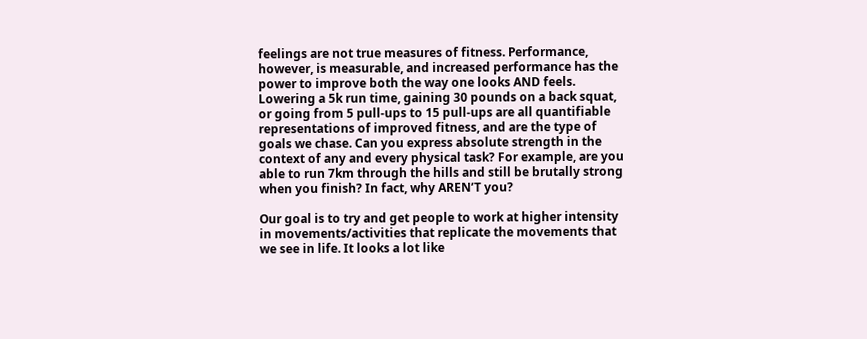feelings are not true measures of fitness. Performance, however, is measurable, and increased performance has the power to improve both the way one looks AND feels. Lowering a 5k run time, gaining 30 pounds on a back squat, or going from 5 pull-ups to 15 pull-ups are all quantifiable representations of improved fitness, and are the type of goals we chase. Can you express absolute strength in the context of any and every physical task? For example, are you able to run 7km through the hills and still be brutally strong when you finish? In fact, why AREN’T you?

Our goal is to try and get people to work at higher intensity in movements/activities that replicate the movements that we see in life. It looks a lot like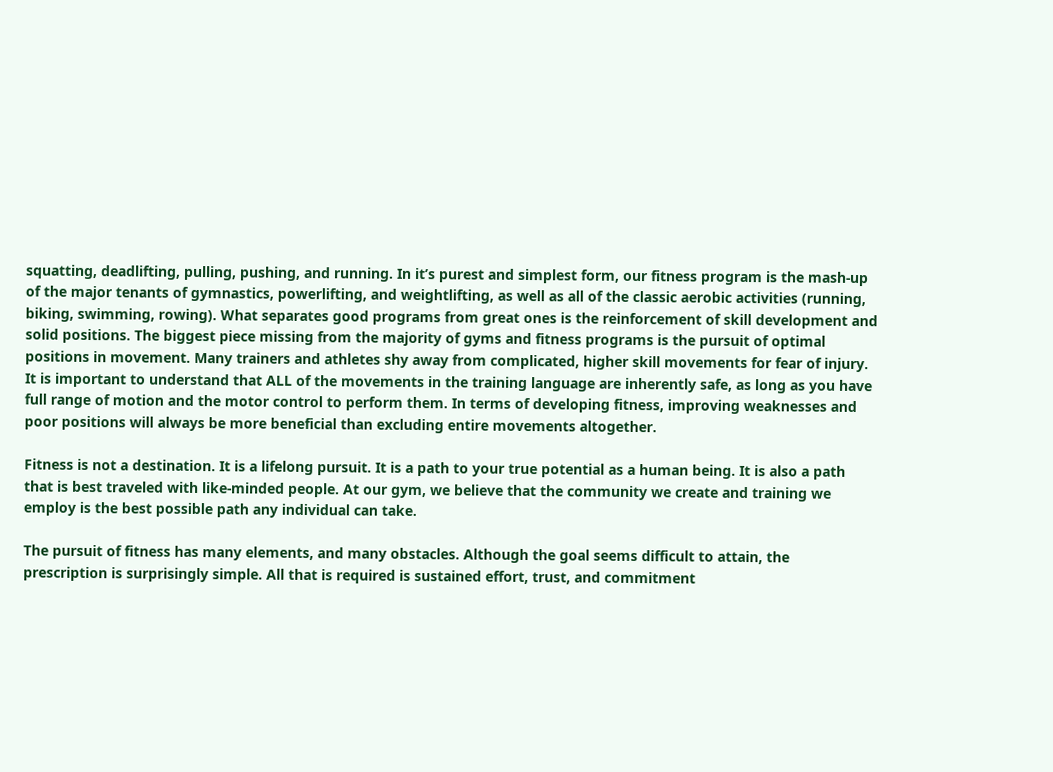squatting, deadlifting, pulling, pushing, and running. In it’s purest and simplest form, our fitness program is the mash-up of the major tenants of gymnastics, powerlifting, and weightlifting, as well as all of the classic aerobic activities (running, biking, swimming, rowing). What separates good programs from great ones is the reinforcement of skill development and solid positions. The biggest piece missing from the majority of gyms and fitness programs is the pursuit of optimal positions in movement. Many trainers and athletes shy away from complicated, higher skill movements for fear of injury. It is important to understand that ALL of the movements in the training language are inherently safe, as long as you have full range of motion and the motor control to perform them. In terms of developing fitness, improving weaknesses and poor positions will always be more beneficial than excluding entire movements altogether.

Fitness is not a destination. It is a lifelong pursuit. It is a path to your true potential as a human being. It is also a path that is best traveled with like-minded people. At our gym, we believe that the community we create and training we employ is the best possible path any individual can take.

The pursuit of fitness has many elements, and many obstacles. Although the goal seems difficult to attain, the prescription is surprisingly simple. All that is required is sustained effort, trust, and commitment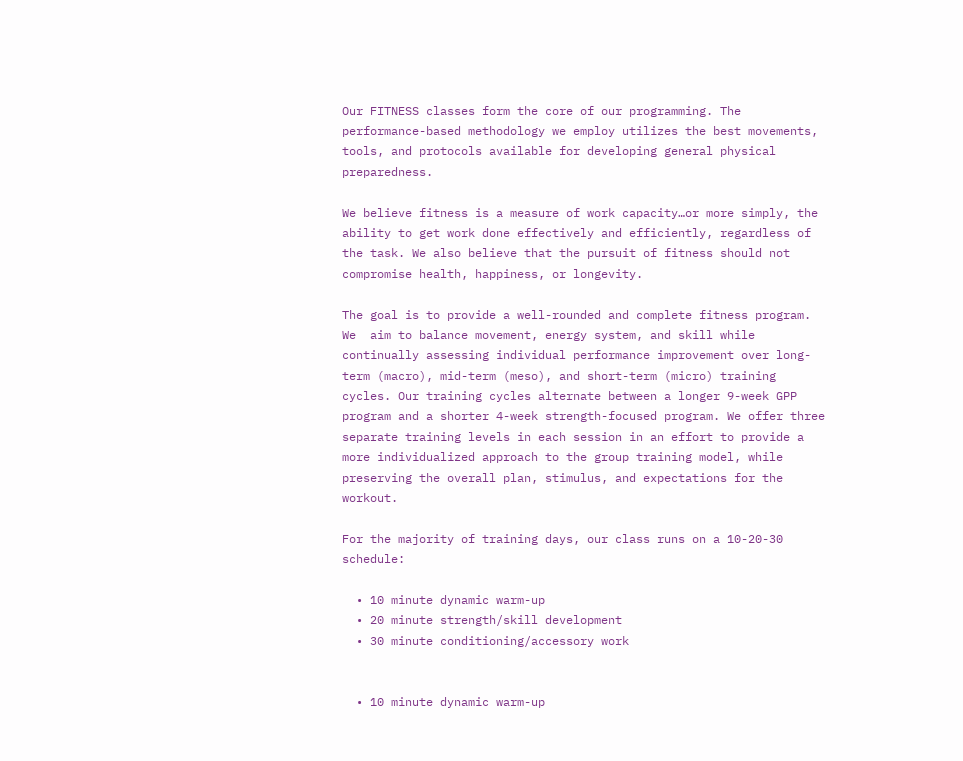Our FITNESS classes form the core of our programming. The performance-based methodology we employ utilizes the best movements, tools, and protocols available for developing general physical preparedness.

We believe fitness is a measure of work capacity…or more simply, the ability to get work done effectively and efficiently, regardless of the task. We also believe that the pursuit of fitness should not compromise health, happiness, or longevity.

The goal is to provide a well-rounded and complete fitness program. We  aim to balance movement, energy system, and skill while continually assessing individual performance improvement over long-term (macro), mid-term (meso), and short-term (micro) training cycles. Our training cycles alternate between a longer 9-week GPP program and a shorter 4-week strength-focused program. We offer three separate training levels in each session in an effort to provide a more individualized approach to the group training model, while preserving the overall plan, stimulus, and expectations for the workout.

For the majority of training days, our class runs on a 10-20-30 schedule:

  • 10 minute dynamic warm-up
  • 20 minute strength/skill development
  • 30 minute conditioning/accessory work


  • 10 minute dynamic warm-up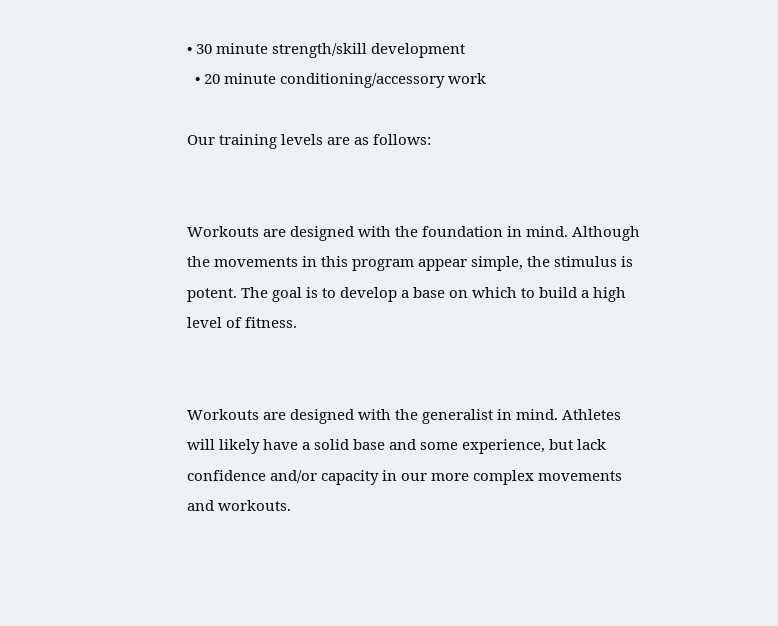• 30 minute strength/skill development
  • 20 minute conditioning/accessory work

Our training levels are as follows:


Workouts are designed with the foundation in mind. Although the movements in this program appear simple, the stimulus is potent. The goal is to develop a base on which to build a high level of fitness.


Workouts are designed with the generalist in mind. Athletes will likely have a solid base and some experience, but lack confidence and/or capacity in our more complex movements and workouts.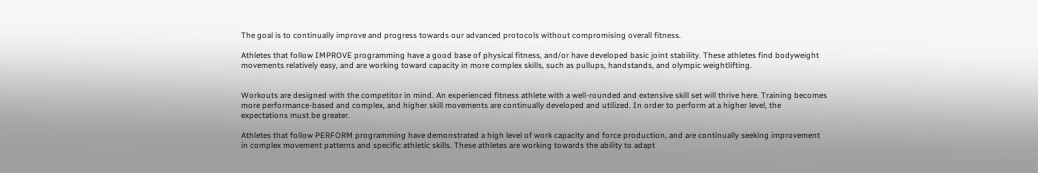The goal is to continually improve and progress towards our advanced protocols without compromising overall fitness.

Athletes that follow IMPROVE programming have a good base of physical fitness, and/or have developed basic joint stability. These athletes find bodyweight movements relatively easy, and are working toward capacity in more complex skills, such as pullups, handstands, and olympic weightlifting.


Workouts are designed with the competitor in mind. An experienced fitness athlete with a well-rounded and extensive skill set will thrive here. Training becomes more performance-based and complex, and higher skill movements are continually developed and utilized. In order to perform at a higher level, the expectations must be greater.

Athletes that follow PERFORM programming have demonstrated a high level of work capacity and force production, and are continually seeking improvement in complex movement patterns and specific athletic skills. These athletes are working towards the ability to adapt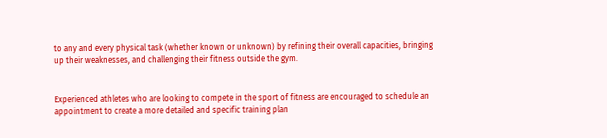to any and every physical task (whether known or unknown) by refining their overall capacities, bringing up their weaknesses, and challenging their fitness outside the gym.


Experienced athletes who are looking to compete in the sport of fitness are encouraged to schedule an appointment to create a more detailed and specific training plan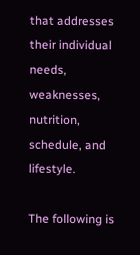that addresses their individual needs, weaknesses, nutrition, schedule, and lifestyle.

The following is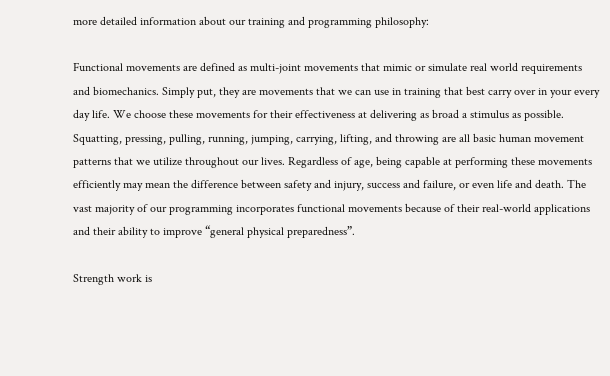more detailed information about our training and programming philosophy:

Functional movements are defined as multi-joint movements that mimic or simulate real world requirements and biomechanics. Simply put, they are movements that we can use in training that best carry over in your every day life. We choose these movements for their effectiveness at delivering as broad a stimulus as possible. Squatting, pressing, pulling, running, jumping, carrying, lifting, and throwing are all basic human movement patterns that we utilize throughout our lives. Regardless of age, being capable at performing these movements efficiently may mean the difference between safety and injury, success and failure, or even life and death. The vast majority of our programming incorporates functional movements because of their real-world applications and their ability to improve “general physical preparedness”.

Strength work is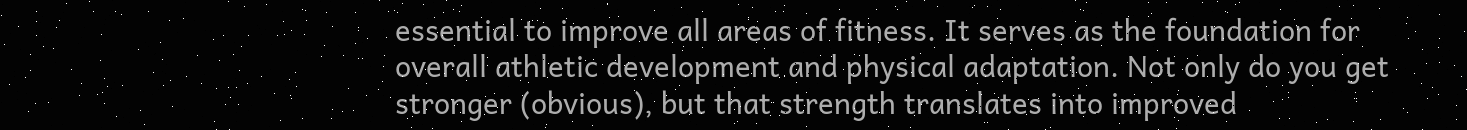essential to improve all areas of fitness. It serves as the foundation for overall athletic development and physical adaptation. Not only do you get stronger (obvious), but that strength translates into improved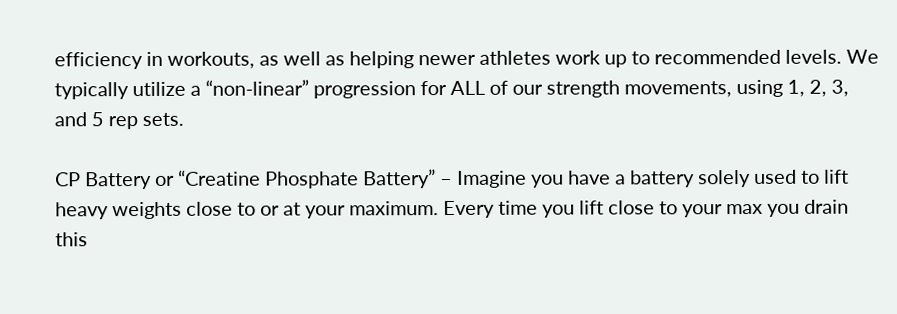efficiency in workouts, as well as helping newer athletes work up to recommended levels. We typically utilize a “non-linear” progression for ALL of our strength movements, using 1, 2, 3, and 5 rep sets.

CP Battery or “Creatine Phosphate Battery” – Imagine you have a battery solely used to lift heavy weights close to or at your maximum. Every time you lift close to your max you drain this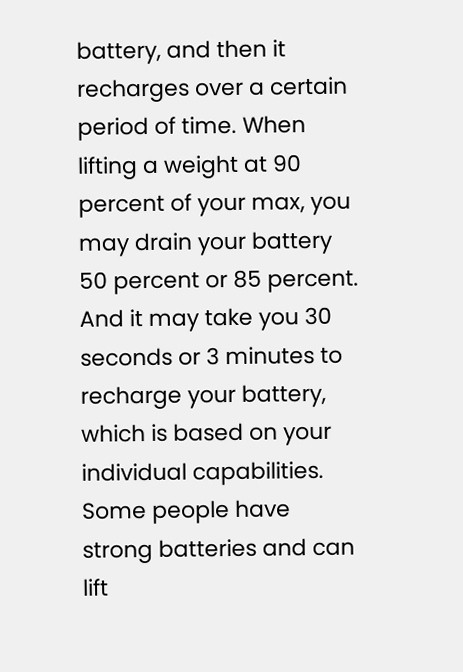battery, and then it recharges over a certain period of time. When lifting a weight at 90 percent of your max, you may drain your battery 50 percent or 85 percent. And it may take you 30 seconds or 3 minutes to recharge your battery, which is based on your individual capabilities. Some people have strong batteries and can lift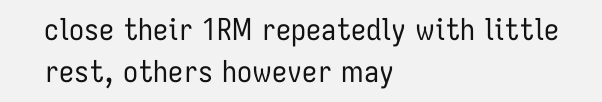close their 1RM repeatedly with little rest, others however may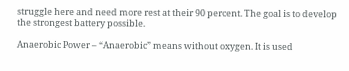struggle here and need more rest at their 90 percent. The goal is to develop the strongest battery possible.

Anaerobic Power – “Anaerobic” means without oxygen. It is used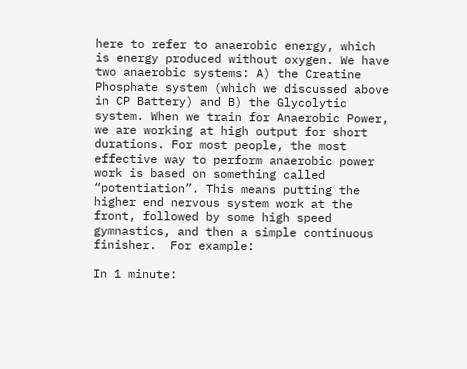here to refer to anaerobic energy, which is energy produced without oxygen. We have two anaerobic systems: A) the Creatine Phosphate system (which we discussed above in CP Battery) and B) the Glycolytic system. When we train for Anaerobic Power, we are working at high output for short durations. For most people, the most effective way to perform anaerobic power work is based on something called “potentiation”. This means putting the higher end nervous system work at the front, followed by some high speed gymnastics, and then a simple continuous finisher.  For example:

In 1 minute: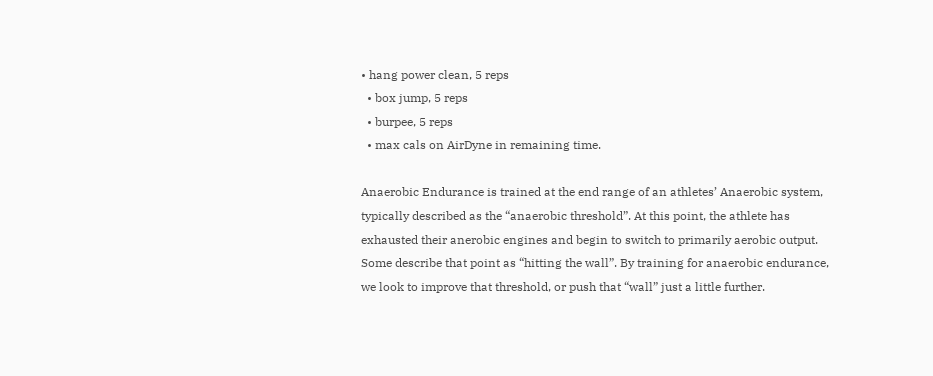• hang power clean, 5 reps
  • box jump, 5 reps
  • burpee, 5 reps
  • max cals on AirDyne in remaining time.

Anaerobic Endurance is trained at the end range of an athletes’ Anaerobic system, typically described as the “anaerobic threshold”. At this point, the athlete has exhausted their anerobic engines and begin to switch to primarily aerobic output. Some describe that point as “hitting the wall”. By training for anaerobic endurance, we look to improve that threshold, or push that “wall” just a little further.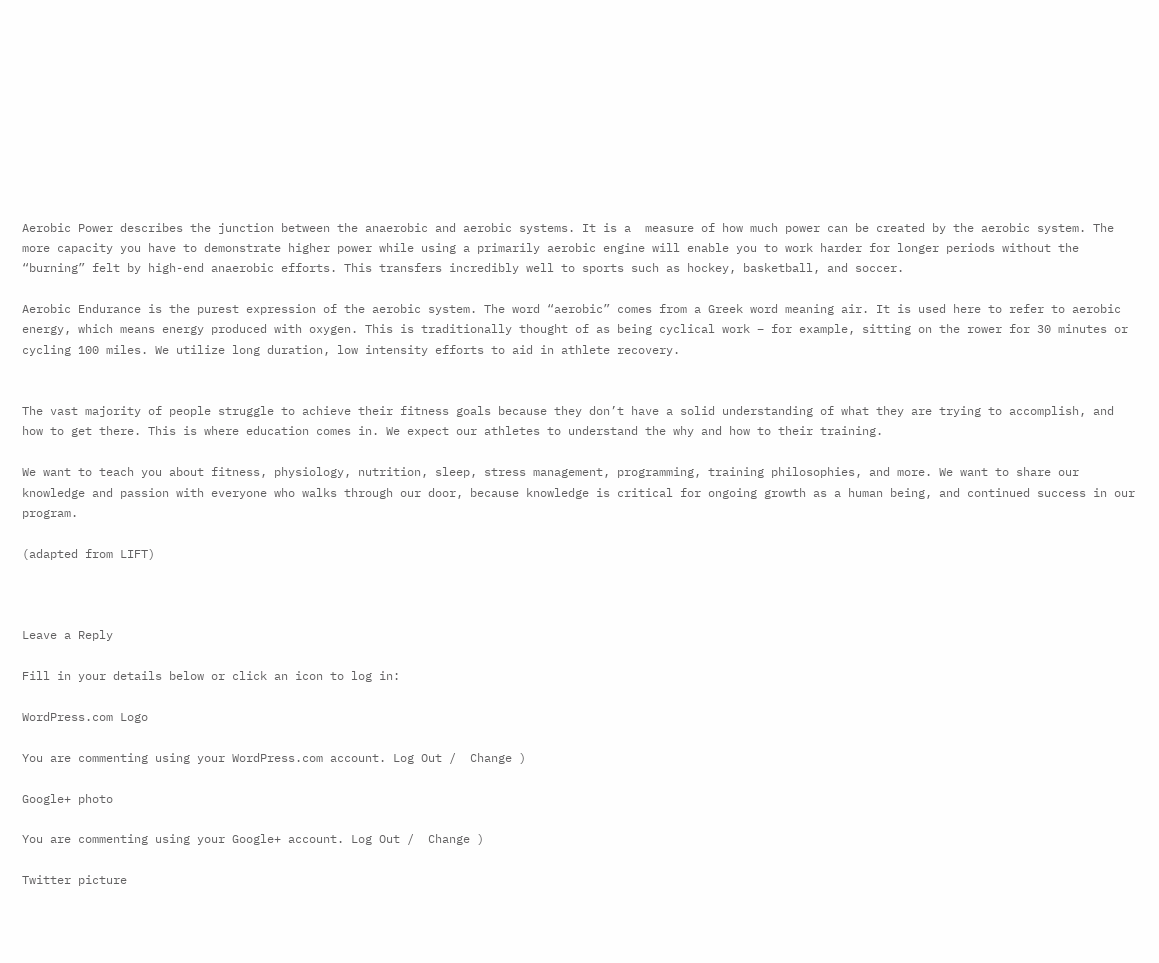Aerobic Power describes the junction between the anaerobic and aerobic systems. It is a  measure of how much power can be created by the aerobic system. The more capacity you have to demonstrate higher power while using a primarily aerobic engine will enable you to work harder for longer periods without the “burning” felt by high-end anaerobic efforts. This transfers incredibly well to sports such as hockey, basketball, and soccer.

Aerobic Endurance is the purest expression of the aerobic system. The word “aerobic” comes from a Greek word meaning air. It is used here to refer to aerobic energy, which means energy produced with oxygen. This is traditionally thought of as being cyclical work – for example, sitting on the rower for 30 minutes or cycling 100 miles. We utilize long duration, low intensity efforts to aid in athlete recovery.


The vast majority of people struggle to achieve their fitness goals because they don’t have a solid understanding of what they are trying to accomplish, and how to get there. This is where education comes in. We expect our athletes to understand the why and how to their training.

We want to teach you about fitness, physiology, nutrition, sleep, stress management, programming, training philosophies, and more. We want to share our knowledge and passion with everyone who walks through our door, because knowledge is critical for ongoing growth as a human being, and continued success in our program.

(adapted from LIFT)



Leave a Reply

Fill in your details below or click an icon to log in:

WordPress.com Logo

You are commenting using your WordPress.com account. Log Out /  Change )

Google+ photo

You are commenting using your Google+ account. Log Out /  Change )

Twitter picture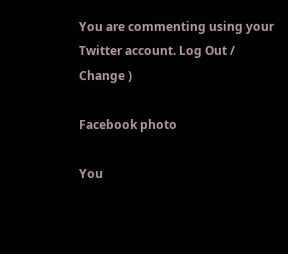You are commenting using your Twitter account. Log Out /  Change )

Facebook photo

You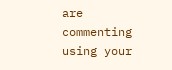are commenting using your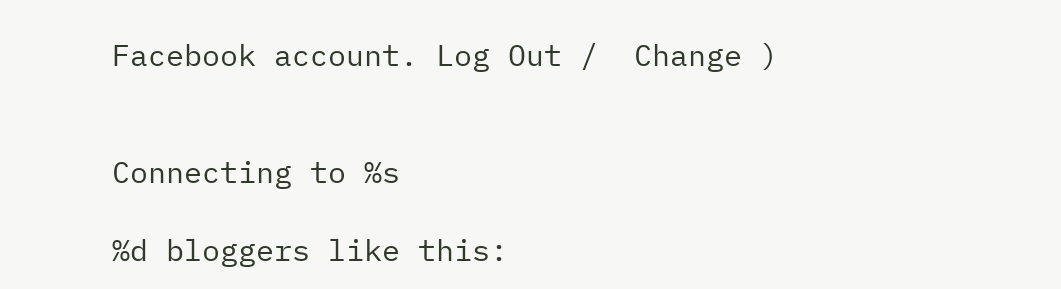Facebook account. Log Out /  Change )


Connecting to %s

%d bloggers like this: